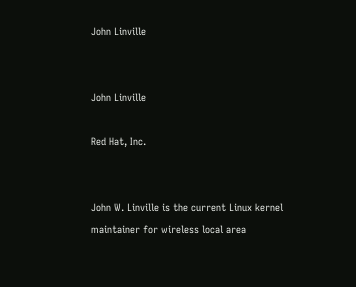John Linville


John Linville

Red Hat, Inc.


John W. Linville is the current Linux kernel maintainer for wireless local area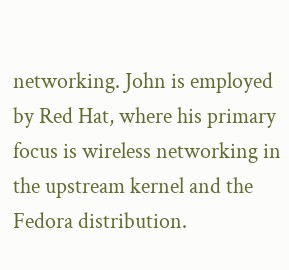networking. John is employed by Red Hat, where his primary focus is wireless networking in the upstream kernel and the Fedora distribution.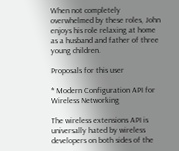When not completely overwhelmed by these roles, John enjoys his role relaxing at home as a husband and father of three young children.

Proposals for this user

* Modern Configuration API for Wireless Networking

The wireless extensions API is universally hated by wireless developers on both sides of the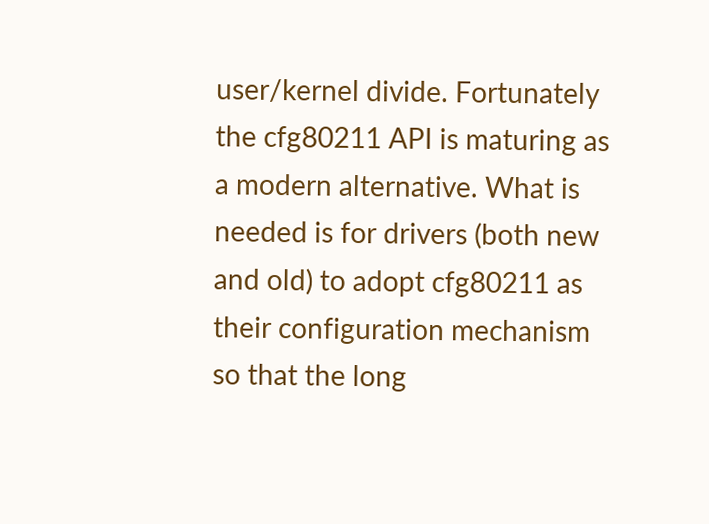user/kernel divide. Fortunately the cfg80211 API is maturing as a modern alternative. What is needed is for drivers (both new and old) to adopt cfg80211 as their configuration mechanism so that the long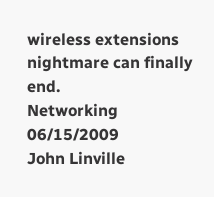wireless extensions nightmare can finally end.
Networking 06/15/2009
John Linville